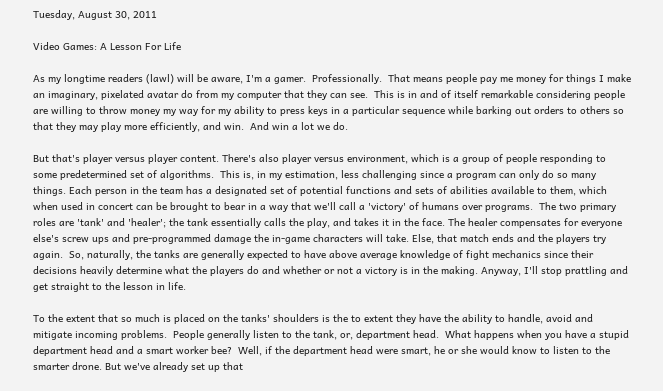Tuesday, August 30, 2011

Video Games: A Lesson For Life

As my longtime readers (lawl) will be aware, I'm a gamer.  Professionally.  That means people pay me money for things I make an imaginary, pixelated avatar do from my computer that they can see.  This is in and of itself remarkable considering people are willing to throw money my way for my ability to press keys in a particular sequence while barking out orders to others so that they may play more efficiently, and win.  And win a lot we do.

But that's player versus player content. There's also player versus environment, which is a group of people responding to some predetermined set of algorithms.  This is, in my estimation, less challenging since a program can only do so many things. Each person in the team has a designated set of potential functions and sets of abilities available to them, which when used in concert can be brought to bear in a way that we'll call a 'victory' of humans over programs.  The two primary roles are 'tank' and 'healer'; the tank essentially calls the play, and takes it in the face. The healer compensates for everyone else's screw ups and pre-programmed damage the in-game characters will take. Else, that match ends and the players try again.  So, naturally, the tanks are generally expected to have above average knowledge of fight mechanics since their decisions heavily determine what the players do and whether or not a victory is in the making. Anyway, I'll stop prattling and get straight to the lesson in life.

To the extent that so much is placed on the tanks' shoulders is the to extent they have the ability to handle, avoid and mitigate incoming problems.  People generally listen to the tank, or, department head.  What happens when you have a stupid department head and a smart worker bee?  Well, if the department head were smart, he or she would know to listen to the smarter drone. But we've already set up that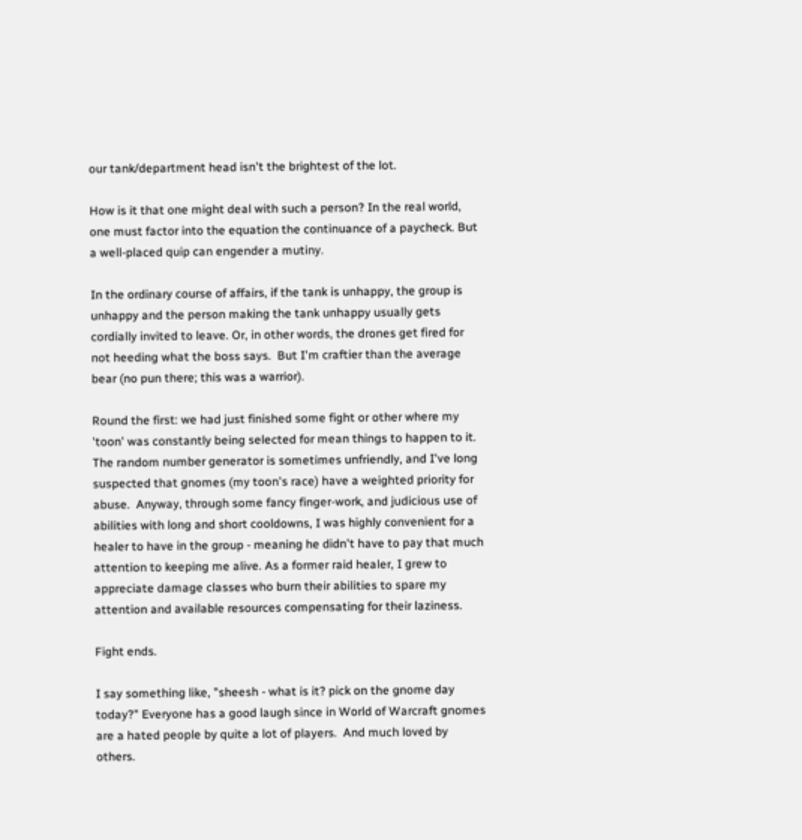our tank/department head isn't the brightest of the lot.

How is it that one might deal with such a person? In the real world, one must factor into the equation the continuance of a paycheck. But a well-placed quip can engender a mutiny.

In the ordinary course of affairs, if the tank is unhappy, the group is unhappy and the person making the tank unhappy usually gets cordially invited to leave. Or, in other words, the drones get fired for not heeding what the boss says.  But I'm craftier than the average bear (no pun there; this was a warrior).

Round the first: we had just finished some fight or other where my 'toon' was constantly being selected for mean things to happen to it. The random number generator is sometimes unfriendly, and I've long suspected that gnomes (my toon's race) have a weighted priority for abuse.  Anyway, through some fancy finger-work, and judicious use of abilities with long and short cooldowns, I was highly convenient for a healer to have in the group - meaning he didn't have to pay that much attention to keeping me alive. As a former raid healer, I grew to appreciate damage classes who burn their abilities to spare my attention and available resources compensating for their laziness.

Fight ends.

I say something like, "sheesh - what is it? pick on the gnome day today?" Everyone has a good laugh since in World of Warcraft gnomes are a hated people by quite a lot of players.  And much loved by others.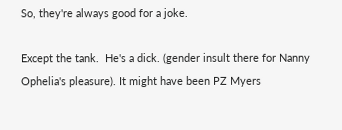So, they're always good for a joke.

Except the tank.  He's a dick. (gender insult there for Nanny Ophelia's pleasure). It might have been PZ Myers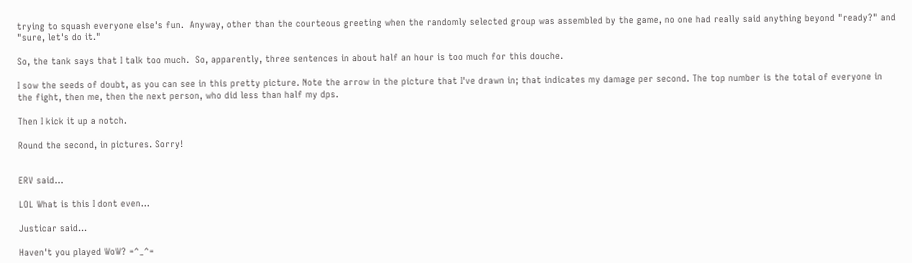trying to squash everyone else's fun.  Anyway, other than the courteous greeting when the randomly selected group was assembled by the game, no one had really said anything beyond "ready?" and "sure, let's do it."

So, the tank says that I talk too much.  So, apparently, three sentences in about half an hour is too much for this douche.

I sow the seeds of doubt, as you can see in this pretty picture. Note the arrow in the picture that I've drawn in; that indicates my damage per second. The top number is the total of everyone in the fight, then me, then the next person, who did less than half my dps.

Then I kick it up a notch.

Round the second, in pictures. Sorry!


ERV said...

LOL What is this I dont even...

Justicar said...

Haven't you played WoW? =^_^=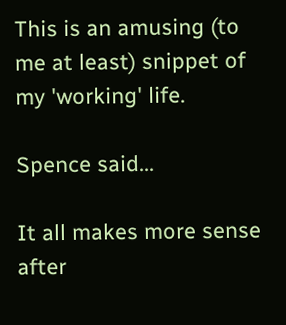This is an amusing (to me at least) snippet of my 'working' life.

Spence said...

It all makes more sense after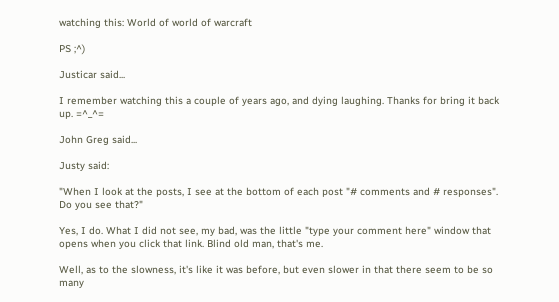watching this: World of world of warcraft

PS ;^)

Justicar said...

I remember watching this a couple of years ago, and dying laughing. Thanks for bring it back up. =^_^=

John Greg said...

Justy said:

"When I look at the posts, I see at the bottom of each post "# comments and # responses". Do you see that?"

Yes, I do. What I did not see, my bad, was the little "type your comment here" window that opens when you click that link. Blind old man, that's me.

Well, as to the slowness, it's like it was before, but even slower in that there seem to be so many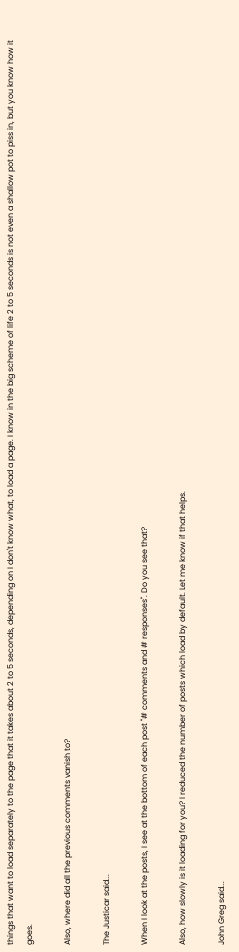things that want to load separately to the page that it takes about 2 to 5 seconds, depending on I don't know what, to load a page. I know in the big scheme of life 2 to 5 seconds is not even a shallow pot to piss in, but you know how it goes.

Also, where did all the previous comments vanish to?

The Justicar said...

When I look at the posts, I see at the bottom of each post "# comments and # responses". Do you see that?

Also, how slowly is it loading for you? I reduced the number of posts which load by default. Let me know if that helps.

John Greg said...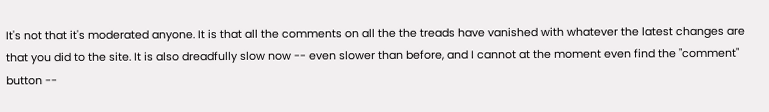It's not that it's moderated anyone. It is that all the comments on all the the treads have vanished with whatever the latest changes are that you did to the site. It is also dreadfully slow now -- even slower than before, and I cannot at the moment even find the "comment" button --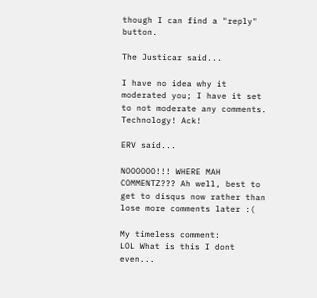though I can find a "reply" button.

The Justicar said...

I have no idea why it moderated you; I have it set to not moderate any comments. Technology! Ack!

ERV said...

NOOOOOO!!! WHERE MAH COMMENTZ??? Ah well, best to get to disqus now rather than lose more comments later :(

My timeless comment:
LOL What is this I dont even...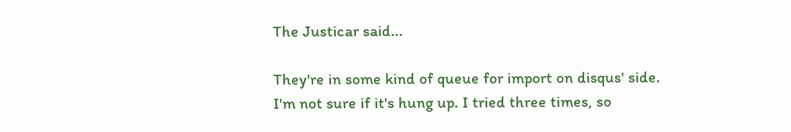The Justicar said...

They're in some kind of queue for import on disqus' side. I'm not sure if it's hung up. I tried three times, so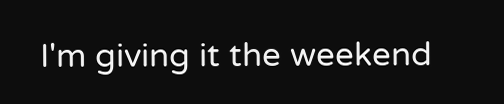I'm giving it the weekend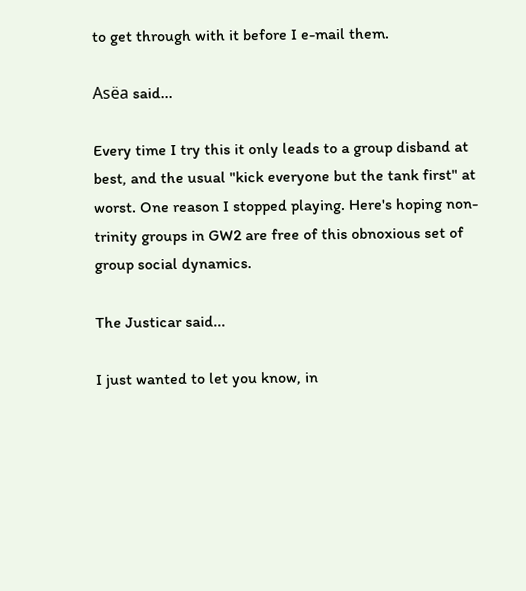to get through with it before I e-mail them.

Asëa said...

Every time I try this it only leads to a group disband at best, and the usual "kick everyone but the tank first" at worst. One reason I stopped playing. Here's hoping non-trinity groups in GW2 are free of this obnoxious set of group social dynamics.

The Justicar said...

I just wanted to let you know, in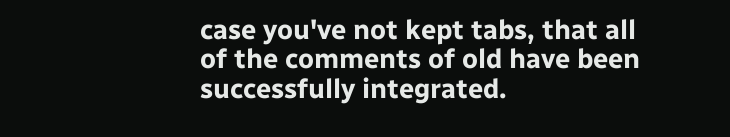case you've not kept tabs, that all of the comments of old have been successfully integrated.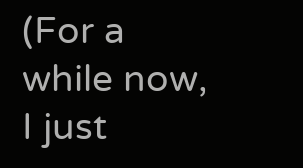(For a while now, I just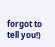forgot to tell you!)